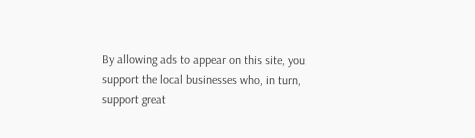By allowing ads to appear on this site, you support the local businesses who, in turn, support great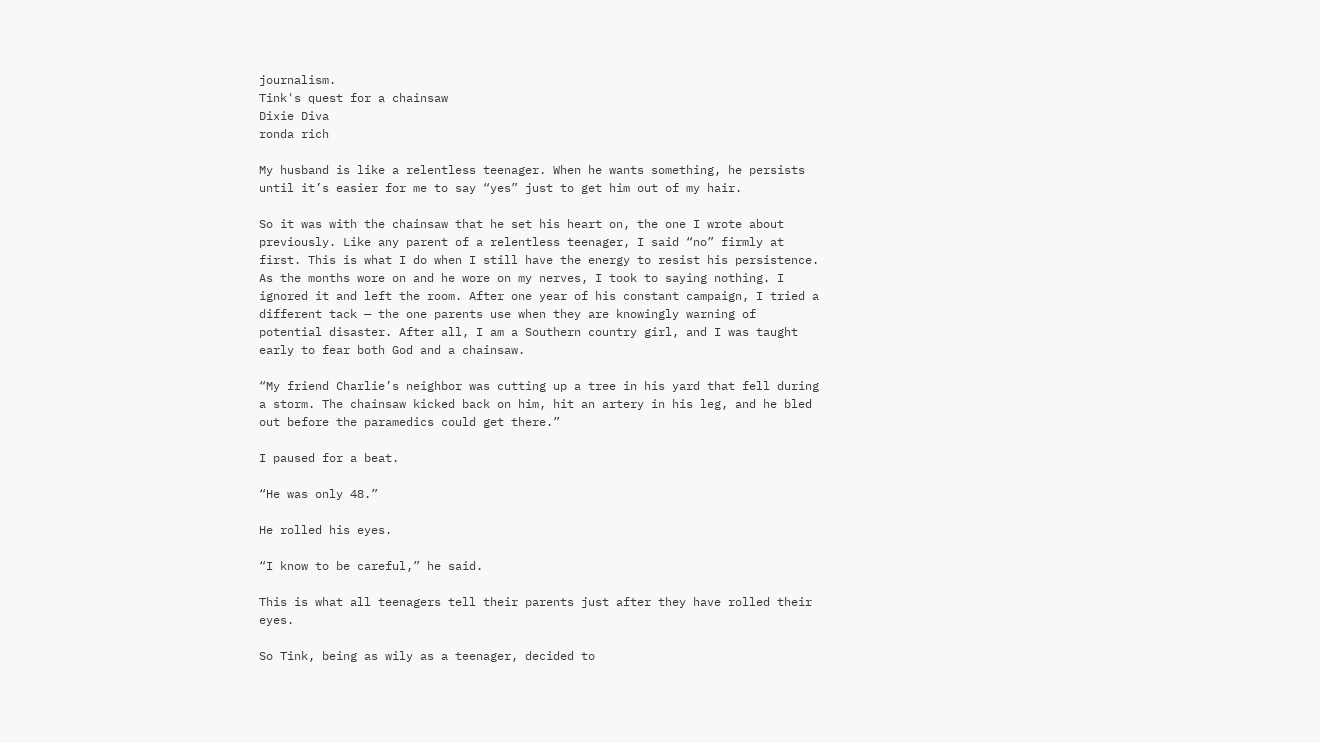journalism.
Tink's quest for a chainsaw
Dixie Diva
ronda rich

My husband is like a relentless teenager. When he wants something, he persists until it’s easier for me to say “yes” just to get him out of my hair.

So it was with the chainsaw that he set his heart on, the one I wrote about previously. Like any parent of a relentless teenager, I said “no” firmly at first. This is what I do when I still have the energy to resist his persistence. As the months wore on and he wore on my nerves, I took to saying nothing. I ignored it and left the room. After one year of his constant campaign, I tried a different tack — the one parents use when they are knowingly warning of potential disaster. After all, I am a Southern country girl, and I was taught early to fear both God and a chainsaw.

“My friend Charlie’s neighbor was cutting up a tree in his yard that fell during a storm. The chainsaw kicked back on him, hit an artery in his leg, and he bled out before the paramedics could get there.”

I paused for a beat.

“He was only 48.”

He rolled his eyes.

“I know to be careful,” he said.

This is what all teenagers tell their parents just after they have rolled their eyes.

So Tink, being as wily as a teenager, decided to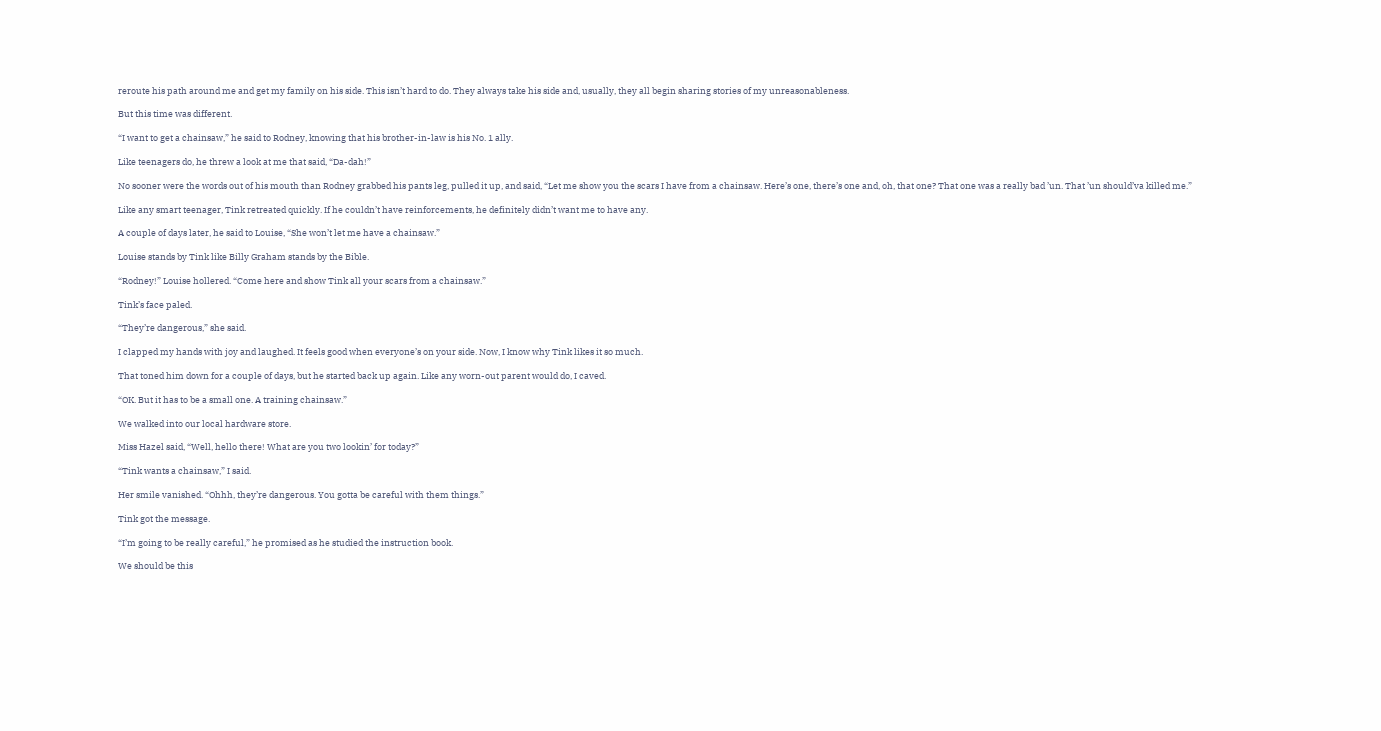reroute his path around me and get my family on his side. This isn’t hard to do. They always take his side and, usually, they all begin sharing stories of my unreasonableness.

But this time was different.

“I want to get a chainsaw,” he said to Rodney, knowing that his brother-in-law is his No. 1 ally.

Like teenagers do, he threw a look at me that said, “Da-dah!”

No sooner were the words out of his mouth than Rodney grabbed his pants leg, pulled it up, and said, “Let me show you the scars I have from a chainsaw. Here’s one, there’s one and, oh, that one? That one was a really bad ’un. That ’un should’va killed me.”

Like any smart teenager, Tink retreated quickly. If he couldn’t have reinforcements, he definitely didn’t want me to have any.

A couple of days later, he said to Louise, “She won’t let me have a chainsaw.”

Louise stands by Tink like Billy Graham stands by the Bible.

“Rodney!” Louise hollered. “Come here and show Tink all your scars from a chainsaw.”

Tink’s face paled.

“They’re dangerous,” she said.

I clapped my hands with joy and laughed. It feels good when everyone’s on your side. Now, I know why Tink likes it so much.

That toned him down for a couple of days, but he started back up again. Like any worn-out parent would do, I caved.

“OK. But it has to be a small one. A training chainsaw.”

We walked into our local hardware store.

Miss Hazel said, “Well, hello there! What are you two lookin’ for today?”

“Tink wants a chainsaw,” I said.

Her smile vanished. “Ohhh, they’re dangerous. You gotta be careful with them things.”

Tink got the message.

“I’m going to be really careful,” he promised as he studied the instruction book.

We should be this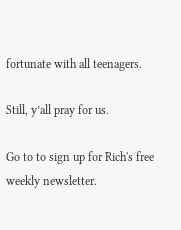fortunate with all teenagers.

Still, y’all pray for us.

Go to to sign up for Rich's free weekly newsletter.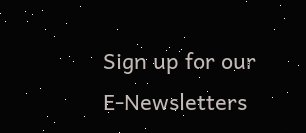Sign up for our E-Newsletters